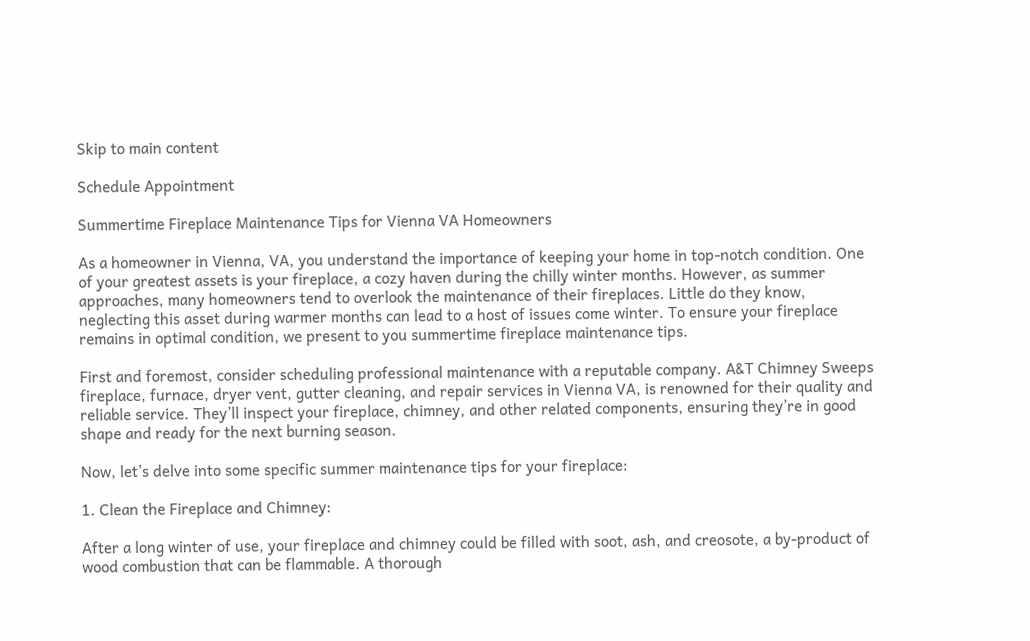Skip to main content

Schedule Appointment

Summertime Fireplace Maintenance Tips for Vienna VA Homeowners

As a homeowner in Vienna, VA, you understand the importance of keeping your home in top-notch condition. One of your greatest assets is your fireplace, a cozy haven during the chilly winter months. However, as summer approaches, many homeowners tend to overlook the maintenance of their fireplaces. Little do they know, neglecting this asset during warmer months can lead to a host of issues come winter. To ensure your fireplace remains in optimal condition, we present to you summertime fireplace maintenance tips.

First and foremost, consider scheduling professional maintenance with a reputable company. A&T Chimney Sweeps fireplace, furnace, dryer vent, gutter cleaning, and repair services in Vienna VA, is renowned for their quality and reliable service. They’ll inspect your fireplace, chimney, and other related components, ensuring they’re in good shape and ready for the next burning season.

Now, let’s delve into some specific summer maintenance tips for your fireplace:

1. Clean the Fireplace and Chimney:

After a long winter of use, your fireplace and chimney could be filled with soot, ash, and creosote, a by-product of wood combustion that can be flammable. A thorough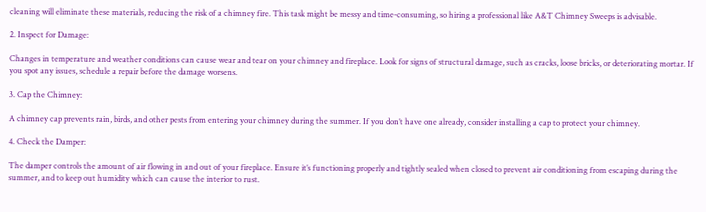cleaning will eliminate these materials, reducing the risk of a chimney fire. This task might be messy and time-consuming, so hiring a professional like A&T Chimney Sweeps is advisable.

2. Inspect for Damage:

Changes in temperature and weather conditions can cause wear and tear on your chimney and fireplace. Look for signs of structural damage, such as cracks, loose bricks, or deteriorating mortar. If you spot any issues, schedule a repair before the damage worsens.

3. Cap the Chimney:

A chimney cap prevents rain, birds, and other pests from entering your chimney during the summer. If you don’t have one already, consider installing a cap to protect your chimney.

4. Check the Damper:

The damper controls the amount of air flowing in and out of your fireplace. Ensure it’s functioning properly and tightly sealed when closed to prevent air conditioning from escaping during the summer, and to keep out humidity which can cause the interior to rust.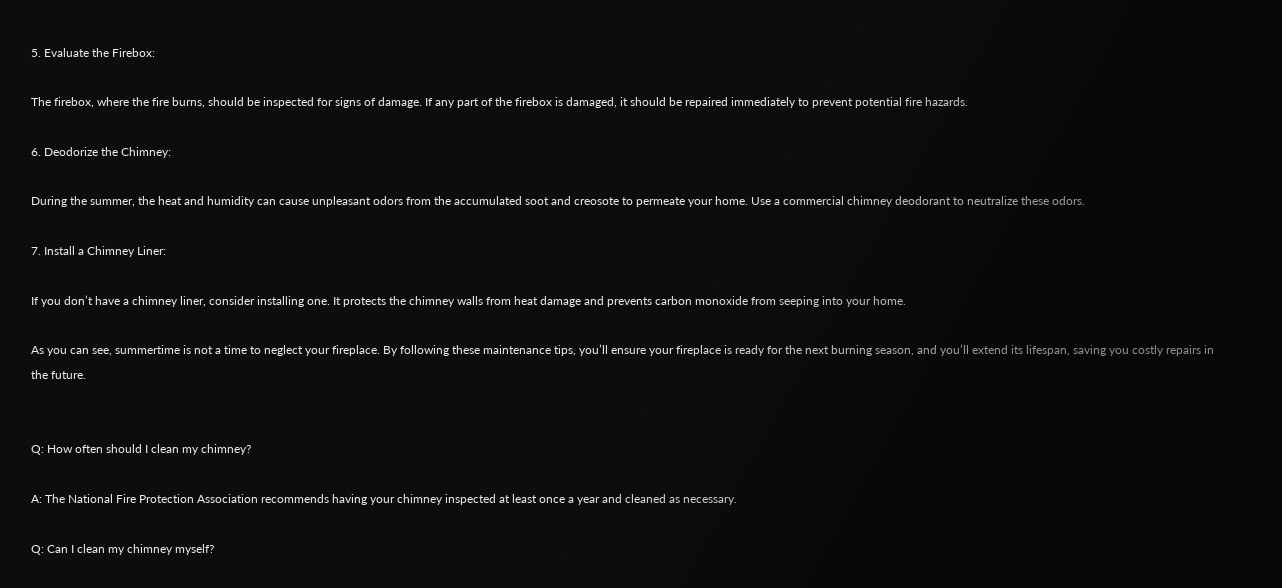5. Evaluate the Firebox:

The firebox, where the fire burns, should be inspected for signs of damage. If any part of the firebox is damaged, it should be repaired immediately to prevent potential fire hazards.

6. Deodorize the Chimney:

During the summer, the heat and humidity can cause unpleasant odors from the accumulated soot and creosote to permeate your home. Use a commercial chimney deodorant to neutralize these odors.

7. Install a Chimney Liner:

If you don’t have a chimney liner, consider installing one. It protects the chimney walls from heat damage and prevents carbon monoxide from seeping into your home.

As you can see, summertime is not a time to neglect your fireplace. By following these maintenance tips, you’ll ensure your fireplace is ready for the next burning season, and you’ll extend its lifespan, saving you costly repairs in the future.


Q: How often should I clean my chimney?

A: The National Fire Protection Association recommends having your chimney inspected at least once a year and cleaned as necessary.

Q: Can I clean my chimney myself?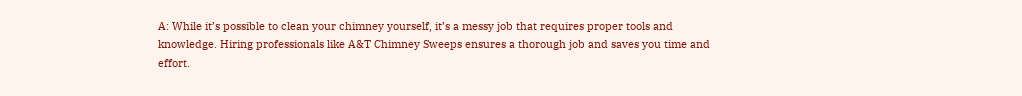A: While it’s possible to clean your chimney yourself, it’s a messy job that requires proper tools and knowledge. Hiring professionals like A&T Chimney Sweeps ensures a thorough job and saves you time and effort.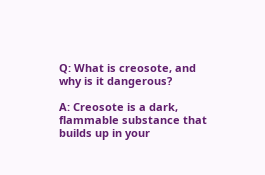Q: What is creosote, and why is it dangerous?

A: Creosote is a dark, flammable substance that builds up in your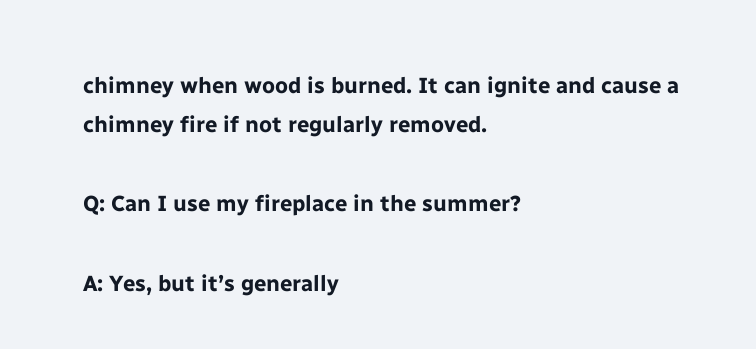chimney when wood is burned. It can ignite and cause a chimney fire if not regularly removed.

Q: Can I use my fireplace in the summer?

A: Yes, but it’s generally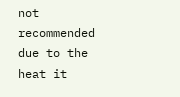not recommended due to the heat it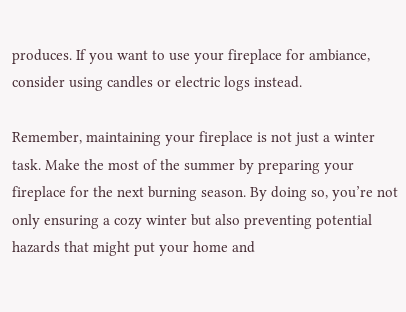produces. If you want to use your fireplace for ambiance, consider using candles or electric logs instead.

Remember, maintaining your fireplace is not just a winter task. Make the most of the summer by preparing your fireplace for the next burning season. By doing so, you’re not only ensuring a cozy winter but also preventing potential hazards that might put your home and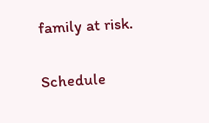family at risk.

Schedule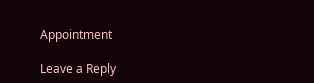Appointment

Leave a Reply